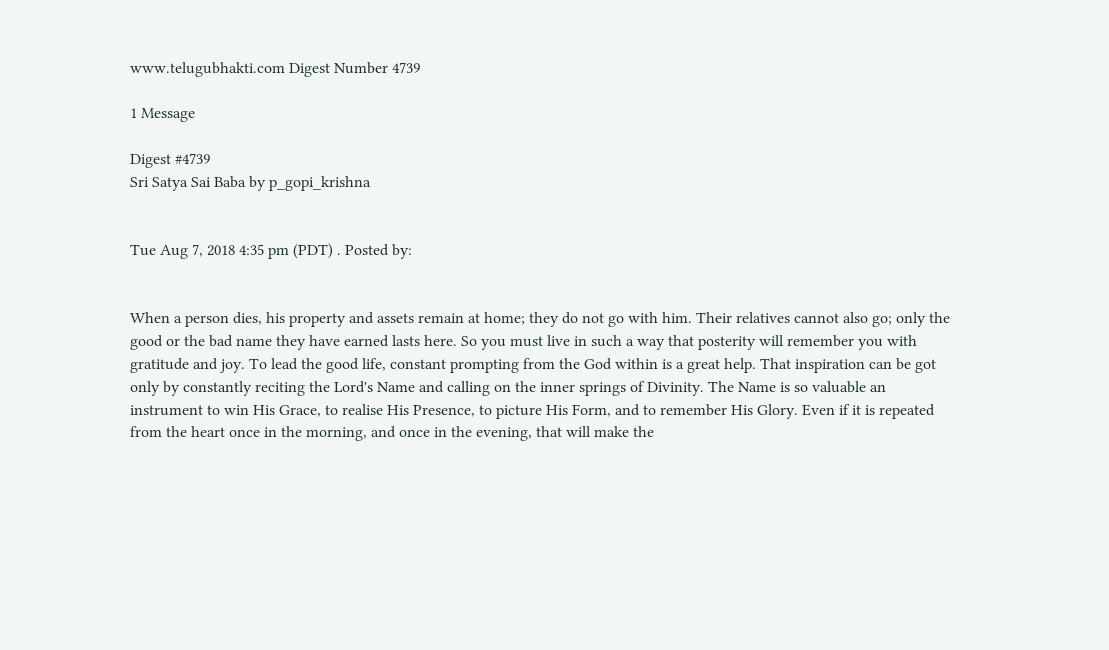www.telugubhakti.com Digest Number 4739

1 Message

Digest #4739
Sri Satya Sai Baba by p_gopi_krishna


Tue Aug 7, 2018 4:35 pm (PDT) . Posted by:


When a person dies, his property and assets remain at home; they do not go with him. Their relatives cannot also go; only the good or the bad name they have earned lasts here. So you must live in such a way that posterity will remember you with gratitude and joy. To lead the good life, constant prompting from the God within is a great help. That inspiration can be got only by constantly reciting the Lord's Name and calling on the inner springs of Divinity. The Name is so valuable an instrument to win His Grace, to realise His Presence, to picture His Form, and to remember His Glory. Even if it is repeated from the heart once in the morning, and once in the evening, that will make the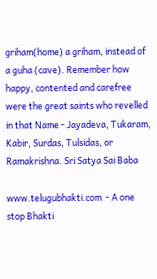griham(home) a griham, instead of a guha (cave). Remember how happy, contented and carefree were the great saints who revelled in that Name - Jayadeva, Tukaram, Kabir, Surdas, Tulsidas, or Ramakrishna. Sri Satya Sai Baba

www.telugubhakti.com  - A one stop Bhakti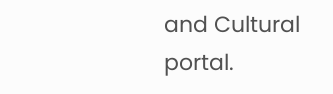and Cultural portal.